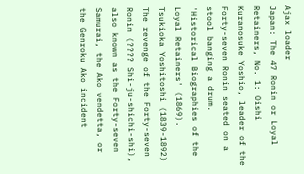Ajax loader
Japan: The 47 Ronin or Loyal Retainers, No. 1: Oishi Kuranosuke Yoshio, leader of the Forty-seven Ronin seated on a stool banging a drum. 'Historical Biographies of the Loyal Retainers' (1869). Tsukioka Yoshitoshi (1839-1892)
The revenge of the Forty-seven Ronin (???? Shi-ju-shichi-shi), also known as the Forty-seven Samurai, the Ako vendetta, or the Genroku Ako incident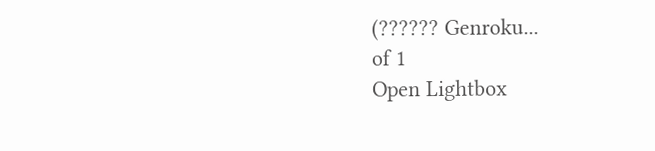(?????? Genroku...
of 1
Open Lightbox